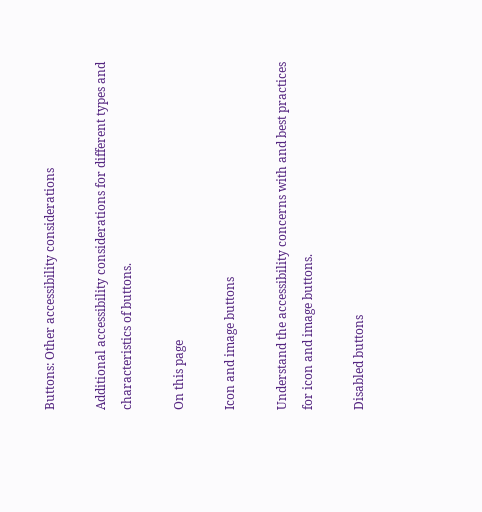Buttons: Other accessibility considerations

Additional accessibility considerations for different types and characteristics of buttons.

On this page

Icon and image buttons

Understand the accessibility concerns with and best practices for icon and image buttons.

Disabled buttons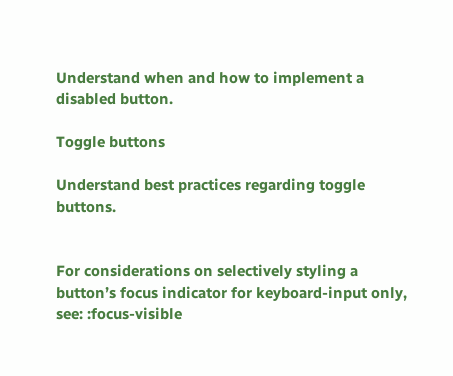Understand when and how to implement a disabled button.

Toggle buttons

Understand best practices regarding toggle buttons.


For considerations on selectively styling a button’s focus indicator for keyboard-input only, see: :focus-visible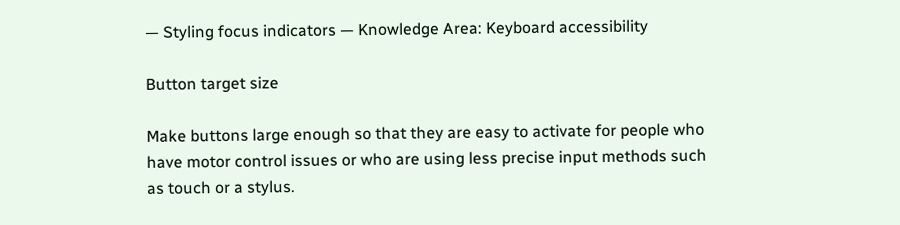— Styling focus indicators — Knowledge Area: Keyboard accessibility

Button target size

Make buttons large enough so that they are easy to activate for people who have motor control issues or who are using less precise input methods such as touch or a stylus.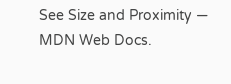See Size and Proximity — MDN Web Docs.